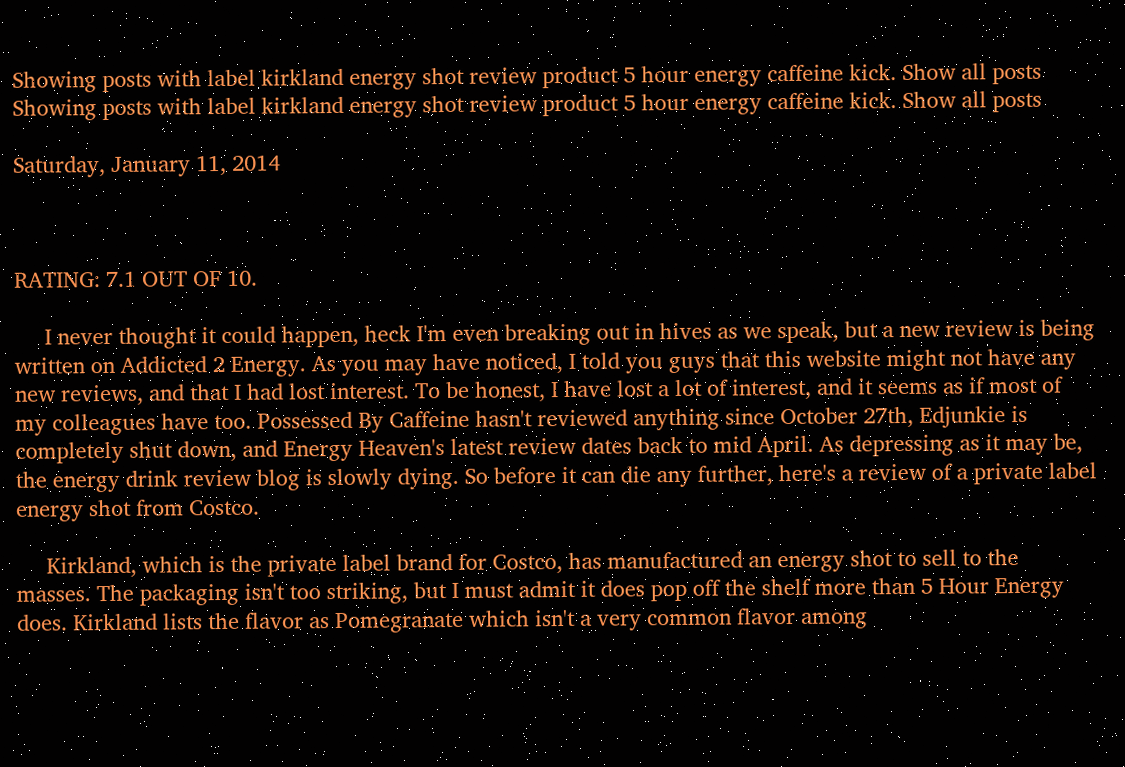Showing posts with label kirkland energy shot review product 5 hour energy caffeine kick. Show all posts
Showing posts with label kirkland energy shot review product 5 hour energy caffeine kick. Show all posts

Saturday, January 11, 2014



RATING: 7.1 OUT OF 10.

     I never thought it could happen, heck I'm even breaking out in hives as we speak, but a new review is being written on Addicted 2 Energy. As you may have noticed, I told you guys that this website might not have any new reviews, and that I had lost interest. To be honest, I have lost a lot of interest, and it seems as if most of my colleagues have too. Possessed By Caffeine hasn't reviewed anything since October 27th, Edjunkie is completely shut down, and Energy Heaven's latest review dates back to mid April. As depressing as it may be, the energy drink review blog is slowly dying. So before it can die any further, here's a review of a private label energy shot from Costco.

     Kirkland, which is the private label brand for Costco, has manufactured an energy shot to sell to the masses. The packaging isn't too striking, but I must admit it does pop off the shelf more than 5 Hour Energy does. Kirkland lists the flavor as Pomegranate which isn't a very common flavor among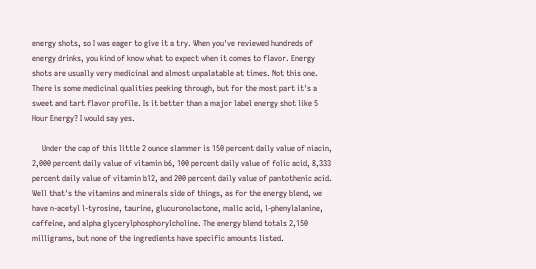energy shots, so I was eager to give it a try. When you've reviewed hundreds of energy drinks, you kind of know what to expect when it comes to flavor. Energy shots are usually very medicinal and almost unpalatable at times. Not this one. There is some medicinal qualities peeking through, but for the most part it's a sweet and tart flavor profile. Is it better than a major label energy shot like 5 Hour Energy? I would say yes.

     Under the cap of this little 2 ounce slammer is 150 percent daily value of niacin, 2,000 percent daily value of vitamin b6, 100 percent daily value of folic acid, 8,333 percent daily value of vitamin b12, and 200 percent daily value of pantothenic acid. Well that's the vitamins and minerals side of things, as for the energy blend, we have n-acetyl l-tyrosine, taurine, glucuronolactone, malic acid, l-phenylalanine, caffeine, and alpha glycerylphosphorylcholine. The energy blend totals 2,150 milligrams, but none of the ingredients have specific amounts listed.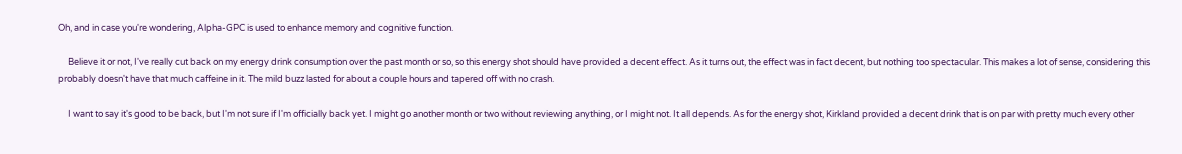Oh, and in case you're wondering, Alpha-GPC is used to enhance memory and cognitive function.

     Believe it or not, I've really cut back on my energy drink consumption over the past month or so, so this energy shot should have provided a decent effect. As it turns out, the effect was in fact decent, but nothing too spectacular. This makes a lot of sense, considering this probably doesn't have that much caffeine in it. The mild buzz lasted for about a couple hours and tapered off with no crash.

     I want to say it's good to be back, but I'm not sure if I'm officially back yet. I might go another month or two without reviewing anything, or I might not. It all depends. As for the energy shot, Kirkland provided a decent drink that is on par with pretty much every other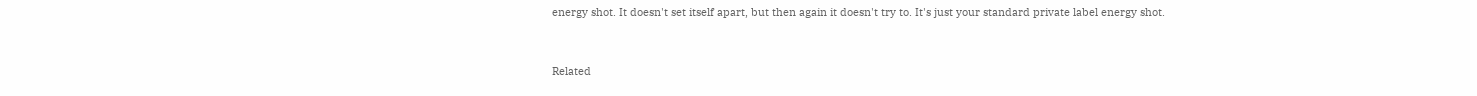energy shot. It doesn't set itself apart, but then again it doesn't try to. It's just your standard private label energy shot.


Related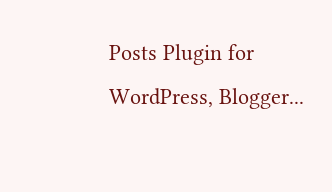Posts Plugin for WordPress, Blogger...